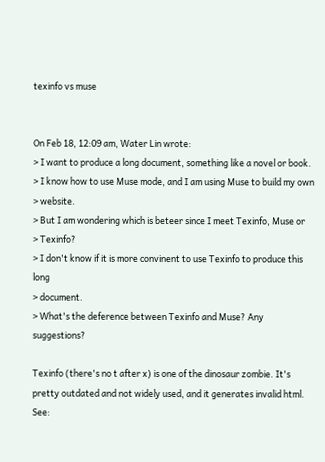texinfo vs muse


On Feb 18, 12:09 am, Water Lin wrote:
> I want to produce a long document, something like a novel or book.
> I know how to use Muse mode, and I am using Muse to build my own
> website.
> But I am wondering which is beteer since I meet Texinfo, Muse or
> Texinfo?
> I don't know if it is more convinent to use Texinfo to produce this long
> document.
> What's the deference between Texinfo and Muse? Any suggestions?

Texinfo (there's no t after x) is one of the dinosaur zombie. It's pretty outdated and not widely used, and it generates invalid html. See: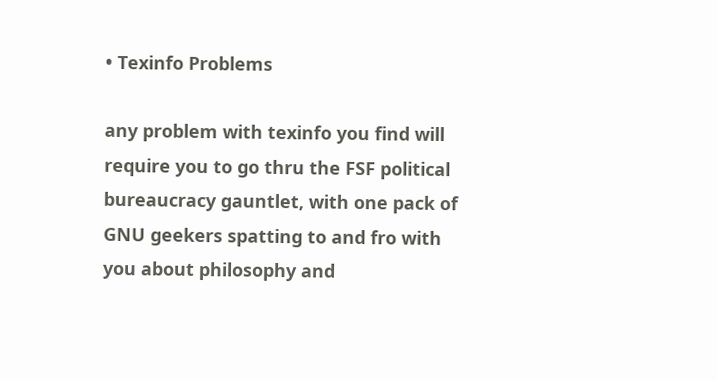• Texinfo Problems

any problem with texinfo you find will require you to go thru the FSF political bureaucracy gauntlet, with one pack of GNU geekers spatting to and fro with you about philosophy and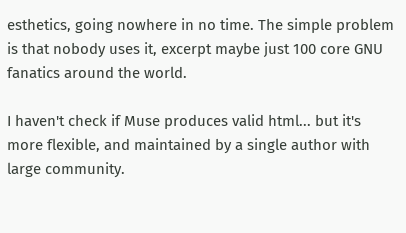esthetics, going nowhere in no time. The simple problem is that nobody uses it, excerpt maybe just 100 core GNU fanatics around the world.

I haven't check if Muse produces valid html... but it's more flexible, and maintained by a single author with large community.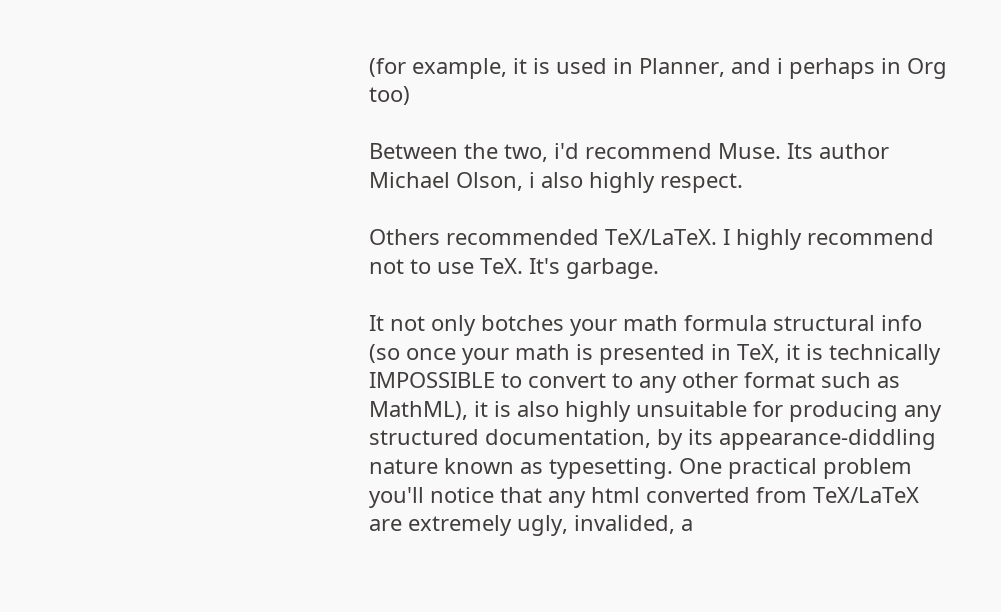(for example, it is used in Planner, and i perhaps in Org too)

Between the two, i'd recommend Muse. Its author Michael Olson, i also highly respect.

Others recommended TeX/LaTeX. I highly recommend not to use TeX. It's garbage.

It not only botches your math formula structural info (so once your math is presented in TeX, it is technically IMPOSSIBLE to convert to any other format such as MathML), it is also highly unsuitable for producing any structured documentation, by its appearance-diddling nature known as typesetting. One practical problem you'll notice that any html converted from TeX/LaTeX are extremely ugly, invalided, a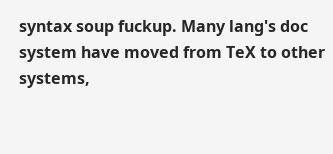syntax soup fuckup. Many lang's doc system have moved from TeX to other systems,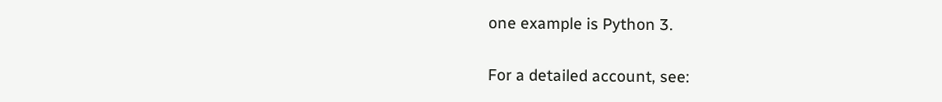one example is Python 3.

For a detailed account, see: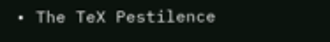• The TeX Pestilence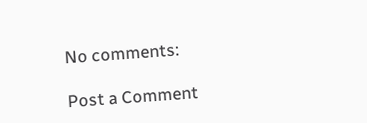No comments:

Post a Comment